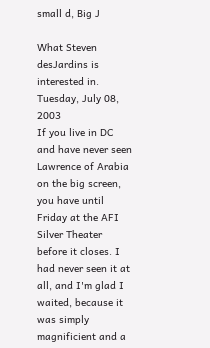small d, Big J

What Steven desJardins is interested in.
Tuesday, July 08, 2003
If you live in DC and have never seen Lawrence of Arabia on the big screen, you have until Friday at the AFI Silver Theater before it closes. I had never seen it at all, and I'm glad I waited, because it was simply magnificient and a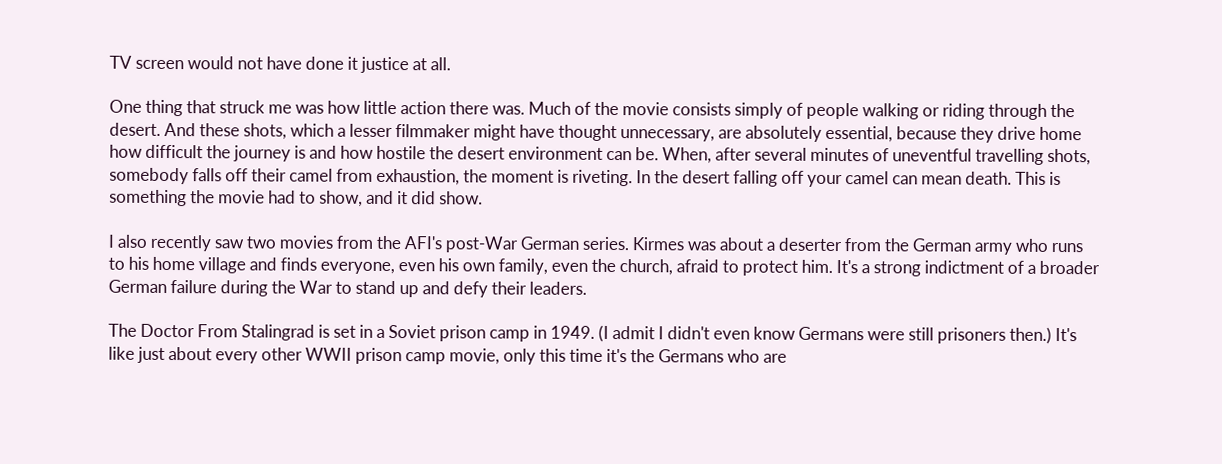TV screen would not have done it justice at all.

One thing that struck me was how little action there was. Much of the movie consists simply of people walking or riding through the desert. And these shots, which a lesser filmmaker might have thought unnecessary, are absolutely essential, because they drive home how difficult the journey is and how hostile the desert environment can be. When, after several minutes of uneventful travelling shots, somebody falls off their camel from exhaustion, the moment is riveting. In the desert falling off your camel can mean death. This is something the movie had to show, and it did show.

I also recently saw two movies from the AFI's post-War German series. Kirmes was about a deserter from the German army who runs to his home village and finds everyone, even his own family, even the church, afraid to protect him. It's a strong indictment of a broader German failure during the War to stand up and defy their leaders.

The Doctor From Stalingrad is set in a Soviet prison camp in 1949. (I admit I didn't even know Germans were still prisoners then.) It's like just about every other WWII prison camp movie, only this time it's the Germans who are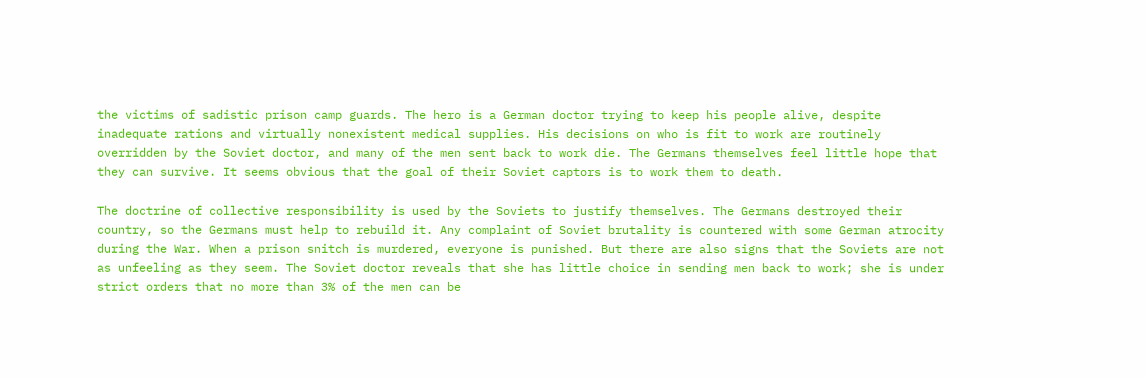the victims of sadistic prison camp guards. The hero is a German doctor trying to keep his people alive, despite inadequate rations and virtually nonexistent medical supplies. His decisions on who is fit to work are routinely overridden by the Soviet doctor, and many of the men sent back to work die. The Germans themselves feel little hope that they can survive. It seems obvious that the goal of their Soviet captors is to work them to death.

The doctrine of collective responsibility is used by the Soviets to justify themselves. The Germans destroyed their country, so the Germans must help to rebuild it. Any complaint of Soviet brutality is countered with some German atrocity during the War. When a prison snitch is murdered, everyone is punished. But there are also signs that the Soviets are not as unfeeling as they seem. The Soviet doctor reveals that she has little choice in sending men back to work; she is under strict orders that no more than 3% of the men can be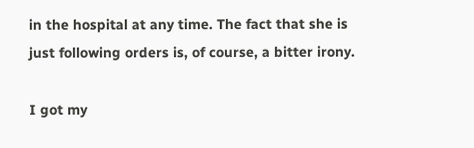in the hospital at any time. The fact that she is just following orders is, of course, a bitter irony.

I got my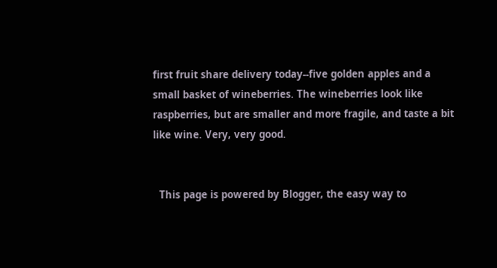first fruit share delivery today--five golden apples and a small basket of wineberries. The wineberries look like raspberries, but are smaller and more fragile, and taste a bit like wine. Very, very good.


  This page is powered by Blogger, the easy way to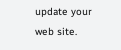update your web site.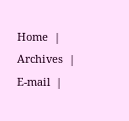Home  |  Archives  |   E-mail  |